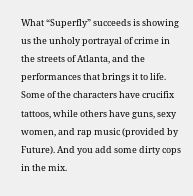What “Superfly” succeeds is showing us the unholy portrayal of crime in the streets of Atlanta, and the performances that brings it to life. Some of the characters have crucifix tattoos, while others have guns, sexy women, and rap music (provided by Future). And you add some dirty cops in the mix.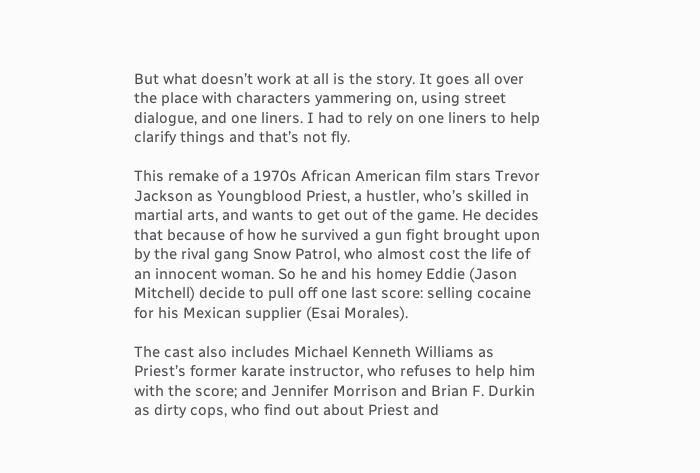But what doesn’t work at all is the story. It goes all over the place with characters yammering on, using street dialogue, and one liners. I had to rely on one liners to help clarify things and that’s not fly.

This remake of a 1970s African American film stars Trevor Jackson as Youngblood Priest, a hustler, who’s skilled in martial arts, and wants to get out of the game. He decides that because of how he survived a gun fight brought upon by the rival gang Snow Patrol, who almost cost the life of an innocent woman. So he and his homey Eddie (Jason Mitchell) decide to pull off one last score: selling cocaine for his Mexican supplier (Esai Morales).

The cast also includes Michael Kenneth Williams as Priest’s former karate instructor, who refuses to help him with the score; and Jennifer Morrison and Brian F. Durkin as dirty cops, who find out about Priest and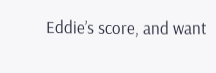Eddie’s score, and want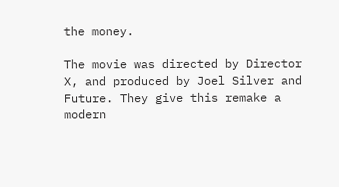the money.

The movie was directed by Director X, and produced by Joel Silver and Future. They give this remake a modern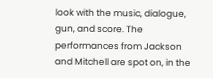look with the music, dialogue, gun, and score. The performances from Jackson and Mitchell are spot on, in the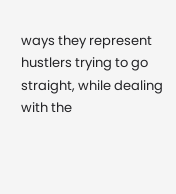ways they represent hustlers trying to go straight, while dealing with the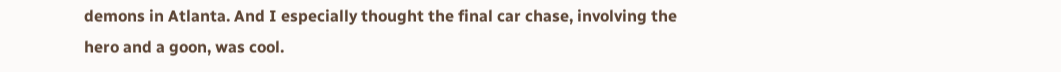demons in Atlanta. And I especially thought the final car chase, involving the hero and a goon, was cool.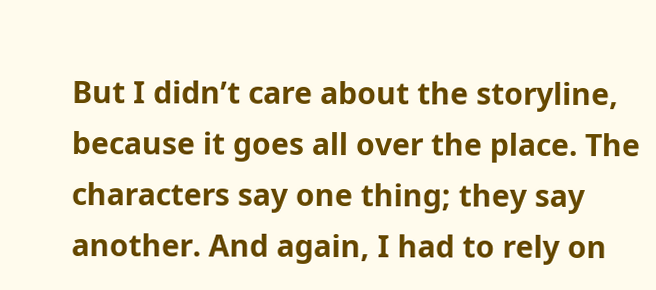But I didn’t care about the storyline, because it goes all over the place. The characters say one thing; they say another. And again, I had to rely on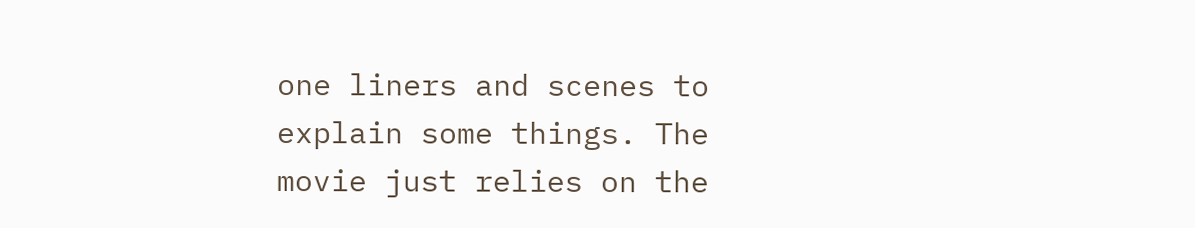one liners and scenes to explain some things. The movie just relies on the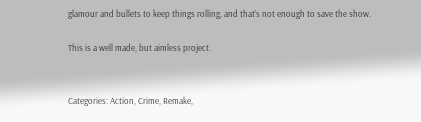glamour and bullets to keep things rolling, and that’s not enough to save the show.

This is a well made, but aimless project.


Categories: Action, Crime, Remake,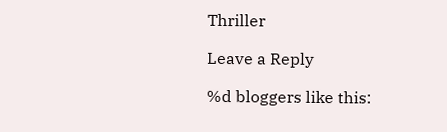Thriller

Leave a Reply

%d bloggers like this: